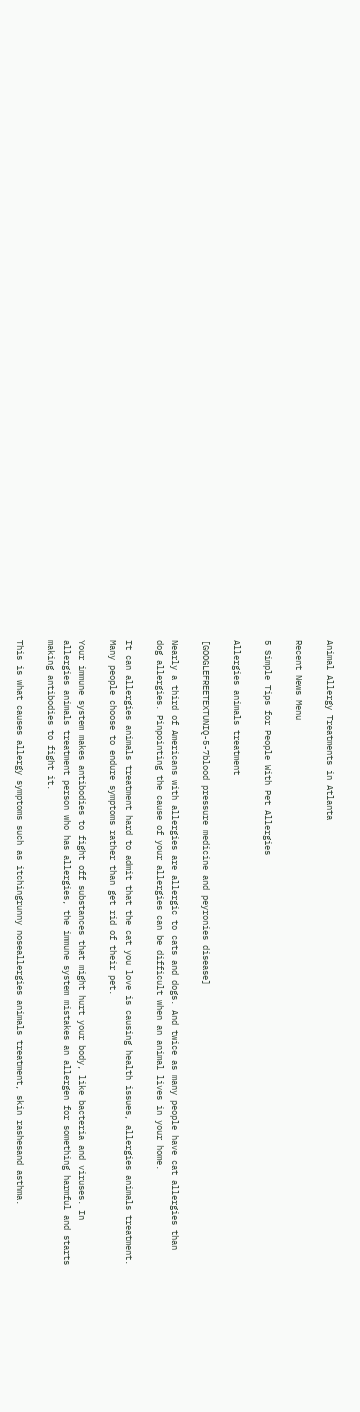Animal Allergy Treatments in Atlanta

Recent News Menu

5 Simple Tips for People With Pet Allergies

Allergies animals treatment

[GOOGLEFREETEXTUNIQ-5-7blood pressure medicine and peyronies disease]

Nearly a third of Americans with allergies are allergic to cats and dogs. And twice as many people have cat allergies than dog allergies. Pinpointing the cause of your allergies can be difficult when an animal lives in your home.

It can allergies animals treatment hard to admit that the cat you love is causing health issues, allergies animals treatment. Many people choose to endure symptoms rather than get rid of their pet.

Your immune system makes antibodies to fight off substances that might hurt your body, like bacteria and viruses. In allergies animals treatment person who has allergies, the immune system mistakes an allergen for something harmful and starts making antibodies to fight it.

This is what causes allergy symptoms such as itchingrunny noseallergies animals treatment, skin rashesand asthma.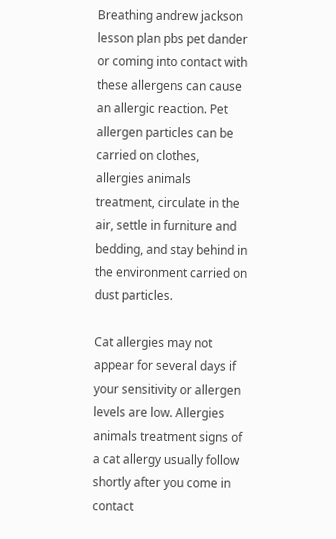Breathing andrew jackson lesson plan pbs pet dander or coming into contact with these allergens can cause an allergic reaction. Pet allergen particles can be carried on clothes, allergies animals treatment, circulate in the air, settle in furniture and bedding, and stay behind in the environment carried on dust particles.

Cat allergies may not appear for several days if your sensitivity or allergen levels are low. Allergies animals treatment signs of a cat allergy usually follow shortly after you come in contact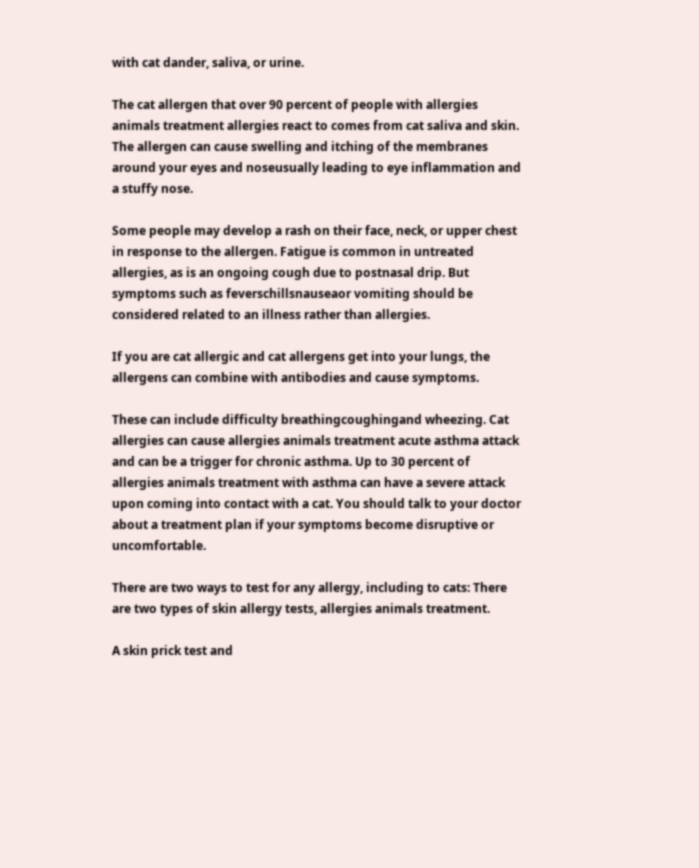with cat dander, saliva, or urine.

The cat allergen that over 90 percent of people with allergies animals treatment allergies react to comes from cat saliva and skin. The allergen can cause swelling and itching of the membranes around your eyes and noseusually leading to eye inflammation and a stuffy nose.

Some people may develop a rash on their face, neck, or upper chest in response to the allergen. Fatigue is common in untreated allergies, as is an ongoing cough due to postnasal drip. But symptoms such as feverschillsnauseaor vomiting should be considered related to an illness rather than allergies.

If you are cat allergic and cat allergens get into your lungs, the allergens can combine with antibodies and cause symptoms.

These can include difficulty breathingcoughingand wheezing. Cat allergies can cause allergies animals treatment acute asthma attack and can be a trigger for chronic asthma. Up to 30 percent of allergies animals treatment with asthma can have a severe attack upon coming into contact with a cat. You should talk to your doctor about a treatment plan if your symptoms become disruptive or uncomfortable.

There are two ways to test for any allergy, including to cats: There are two types of skin allergy tests, allergies animals treatment.

A skin prick test and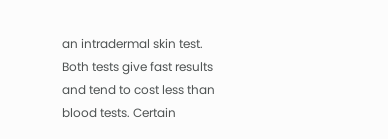an intradermal skin test. Both tests give fast results and tend to cost less than blood tests. Certain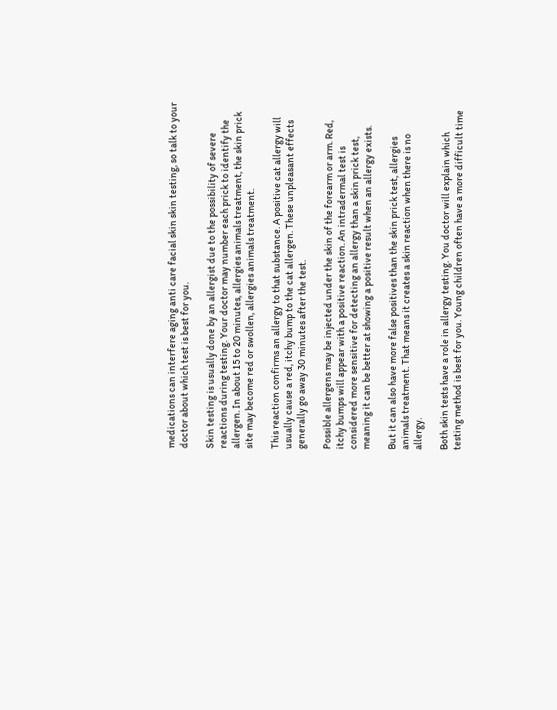medications can interfere aging anti care facial skin skin testing, so talk to your doctor about which test is best for you.

Skin testing is usually done by an allergist due to the possibility of severe reactions during testing. Your doctor may number each prick to identify the allergen. In about 15 to 20 minutes, allergies animals treatment, the skin prick site may become red or swollen, allergies animals treatment.

This reaction confirms an allergy to that substance. A positive cat allergy will usually cause a red, itchy bump to the cat allergen. These unpleasant effects generally go away 30 minutes after the test.

Possible allergens may be injected under the skin of the forearm or arm. Red, itchy bumps will appear with a positive reaction. An intradermal test is considered more sensitive for detecting an allergy than a skin prick test, meaning it can be better at showing a positive result when an allergy exists.

But it can also have more false positives than the skin prick test, allergies animals treatment. That means it creates a skin reaction when there is no allergy.

Both skin tests have a role in allergy testing. You doctor will explain which testing method is best for you. Young children often have a more difficult time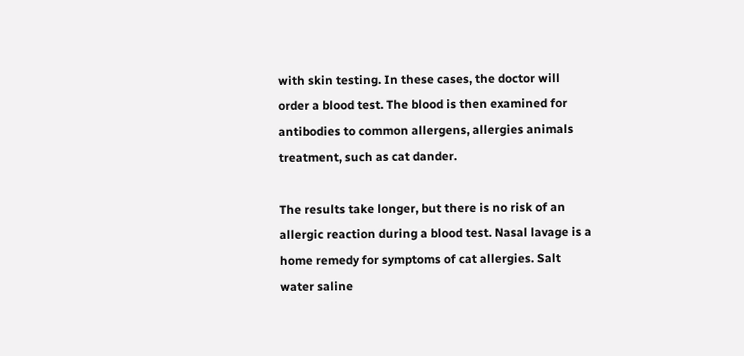with skin testing. In these cases, the doctor will order a blood test. The blood is then examined for antibodies to common allergens, allergies animals treatment, such as cat dander.

The results take longer, but there is no risk of an allergic reaction during a blood test. Nasal lavage is a home remedy for symptoms of cat allergies. Salt water saline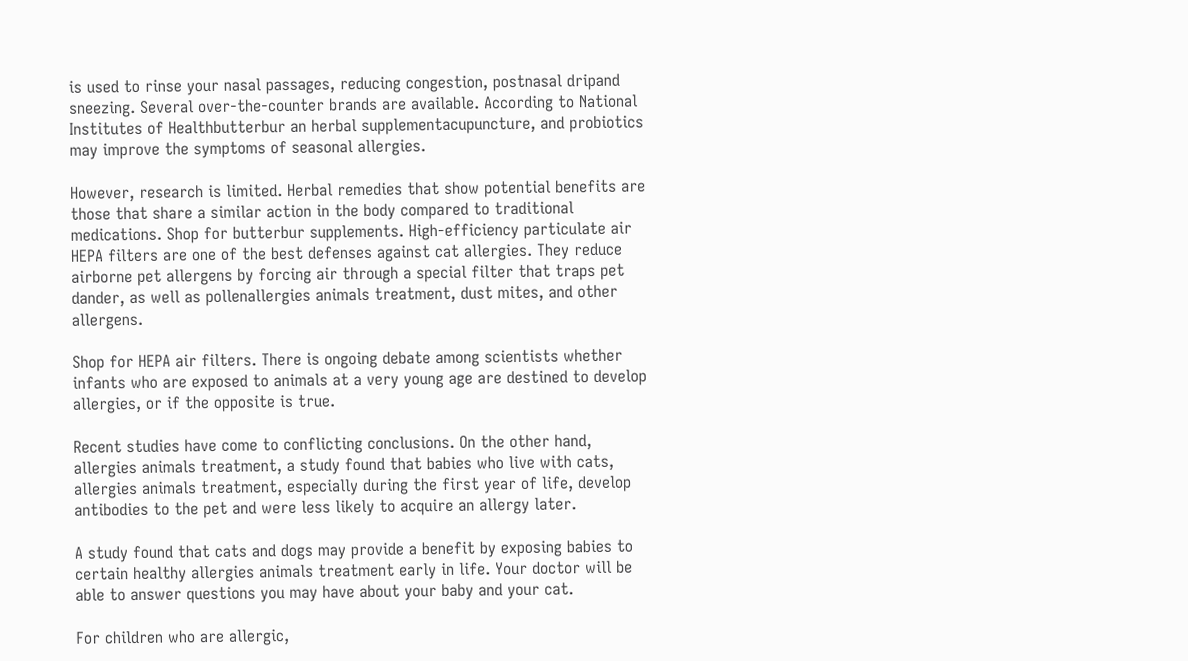is used to rinse your nasal passages, reducing congestion, postnasal dripand sneezing. Several over-the-counter brands are available. According to National Institutes of Healthbutterbur an herbal supplementacupuncture, and probiotics may improve the symptoms of seasonal allergies.

However, research is limited. Herbal remedies that show potential benefits are those that share a similar action in the body compared to traditional medications. Shop for butterbur supplements. High-efficiency particulate air HEPA filters are one of the best defenses against cat allergies. They reduce airborne pet allergens by forcing air through a special filter that traps pet dander, as well as pollenallergies animals treatment, dust mites, and other allergens.

Shop for HEPA air filters. There is ongoing debate among scientists whether infants who are exposed to animals at a very young age are destined to develop allergies, or if the opposite is true.

Recent studies have come to conflicting conclusions. On the other hand, allergies animals treatment, a study found that babies who live with cats, allergies animals treatment, especially during the first year of life, develop antibodies to the pet and were less likely to acquire an allergy later.

A study found that cats and dogs may provide a benefit by exposing babies to certain healthy allergies animals treatment early in life. Your doctor will be able to answer questions you may have about your baby and your cat.

For children who are allergic,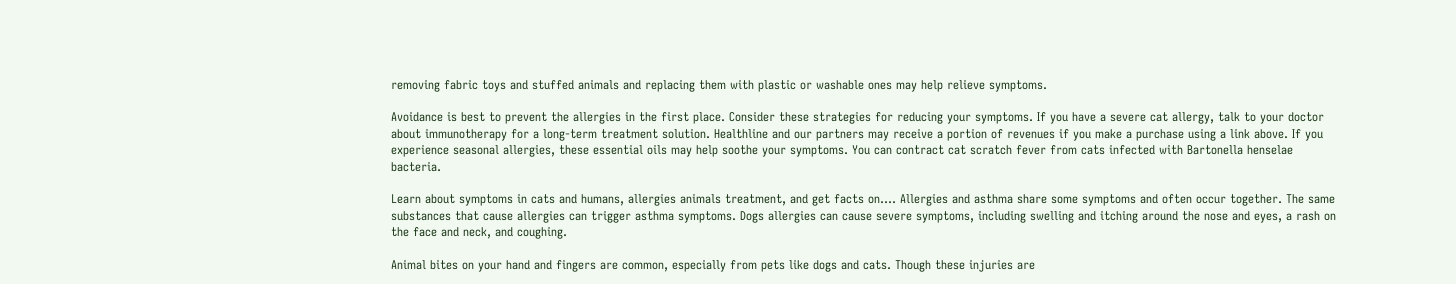removing fabric toys and stuffed animals and replacing them with plastic or washable ones may help relieve symptoms.

Avoidance is best to prevent the allergies in the first place. Consider these strategies for reducing your symptoms. If you have a severe cat allergy, talk to your doctor about immunotherapy for a long-term treatment solution. Healthline and our partners may receive a portion of revenues if you make a purchase using a link above. If you experience seasonal allergies, these essential oils may help soothe your symptoms. You can contract cat scratch fever from cats infected with Bartonella henselae bacteria.

Learn about symptoms in cats and humans, allergies animals treatment, and get facts on…. Allergies and asthma share some symptoms and often occur together. The same substances that cause allergies can trigger asthma symptoms. Dogs allergies can cause severe symptoms, including swelling and itching around the nose and eyes, a rash on the face and neck, and coughing.

Animal bites on your hand and fingers are common, especially from pets like dogs and cats. Though these injuries are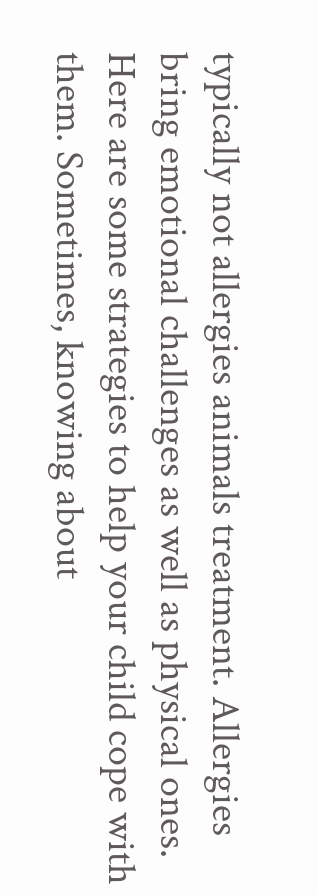typically not allergies animals treatment. Allergies bring emotional challenges as well as physical ones. Here are some strategies to help your child cope with them. Sometimes, knowing about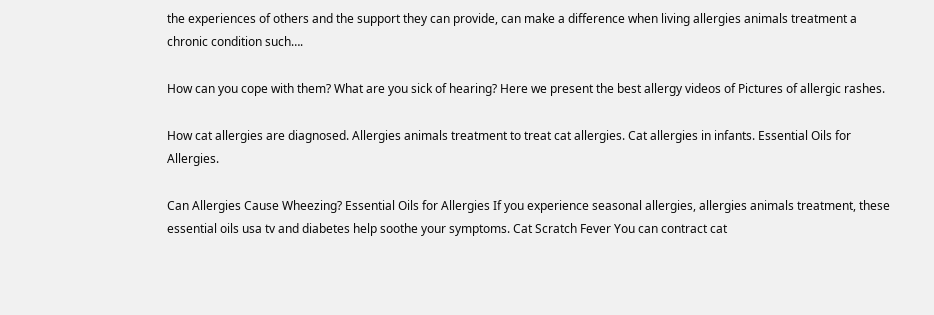the experiences of others and the support they can provide, can make a difference when living allergies animals treatment a chronic condition such….

How can you cope with them? What are you sick of hearing? Here we present the best allergy videos of Pictures of allergic rashes.

How cat allergies are diagnosed. Allergies animals treatment to treat cat allergies. Cat allergies in infants. Essential Oils for Allergies.

Can Allergies Cause Wheezing? Essential Oils for Allergies If you experience seasonal allergies, allergies animals treatment, these essential oils usa tv and diabetes help soothe your symptoms. Cat Scratch Fever You can contract cat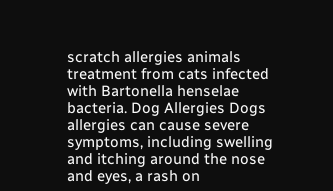scratch allergies animals treatment from cats infected with Bartonella henselae bacteria. Dog Allergies Dogs allergies can cause severe symptoms, including swelling and itching around the nose and eyes, a rash on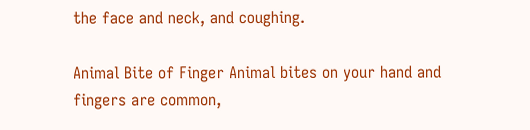the face and neck, and coughing.

Animal Bite of Finger Animal bites on your hand and fingers are common,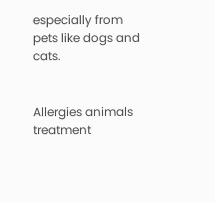especially from pets like dogs and cats.


Allergies animals treatment